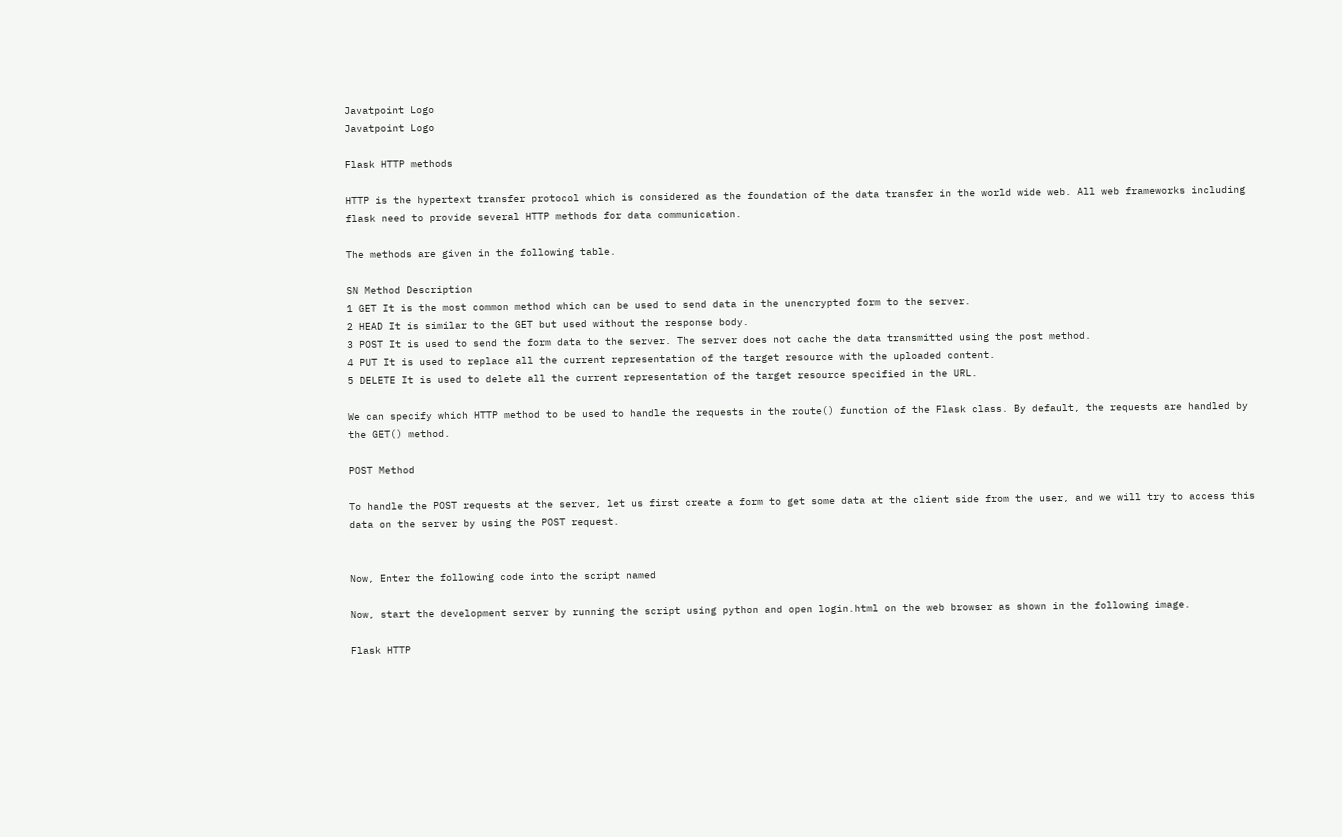Javatpoint Logo
Javatpoint Logo

Flask HTTP methods

HTTP is the hypertext transfer protocol which is considered as the foundation of the data transfer in the world wide web. All web frameworks including flask need to provide several HTTP methods for data communication.

The methods are given in the following table.

SN Method Description
1 GET It is the most common method which can be used to send data in the unencrypted form to the server.
2 HEAD It is similar to the GET but used without the response body.
3 POST It is used to send the form data to the server. The server does not cache the data transmitted using the post method.
4 PUT It is used to replace all the current representation of the target resource with the uploaded content.
5 DELETE It is used to delete all the current representation of the target resource specified in the URL.

We can specify which HTTP method to be used to handle the requests in the route() function of the Flask class. By default, the requests are handled by the GET() method.

POST Method

To handle the POST requests at the server, let us first create a form to get some data at the client side from the user, and we will try to access this data on the server by using the POST request.


Now, Enter the following code into the script named

Now, start the development server by running the script using python and open login.html on the web browser as shown in the following image.

Flask HTTP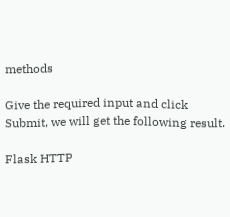methods

Give the required input and click Submit, we will get the following result.

Flask HTTP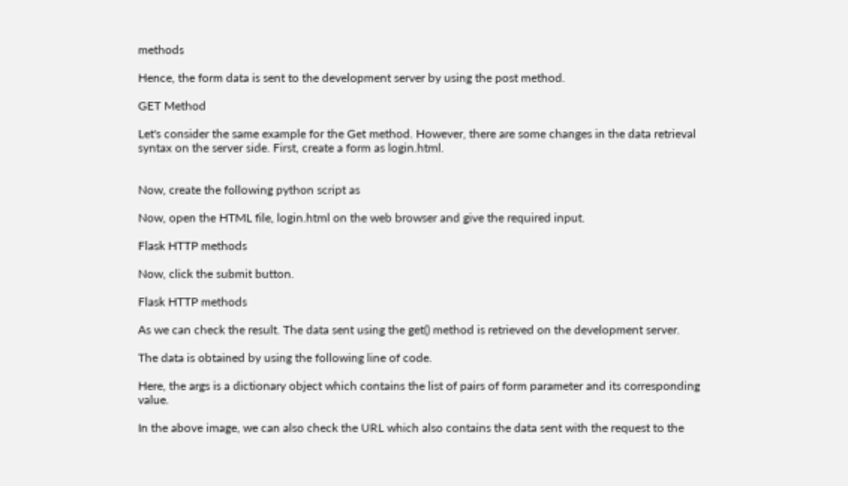methods

Hence, the form data is sent to the development server by using the post method.

GET Method

Let's consider the same example for the Get method. However, there are some changes in the data retrieval syntax on the server side. First, create a form as login.html.


Now, create the following python script as

Now, open the HTML file, login.html on the web browser and give the required input.

Flask HTTP methods

Now, click the submit button.

Flask HTTP methods

As we can check the result. The data sent using the get() method is retrieved on the development server.

The data is obtained by using the following line of code.

Here, the args is a dictionary object which contains the list of pairs of form parameter and its corresponding value.

In the above image, we can also check the URL which also contains the data sent with the request to the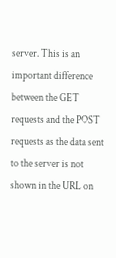server. This is an important difference between the GET requests and the POST requests as the data sent to the server is not shown in the URL on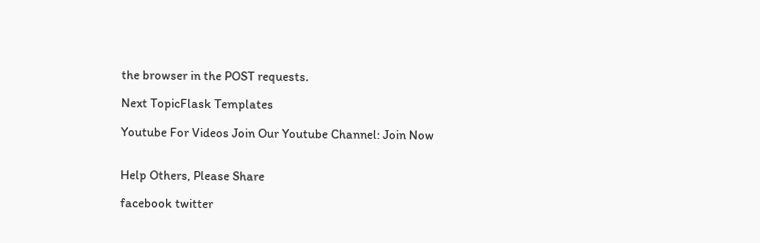the browser in the POST requests.

Next TopicFlask Templates

Youtube For Videos Join Our Youtube Channel: Join Now


Help Others, Please Share

facebook twitter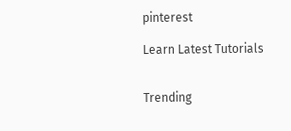pinterest

Learn Latest Tutorials


Trending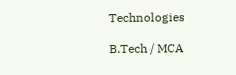Technologies

B.Tech / MCA